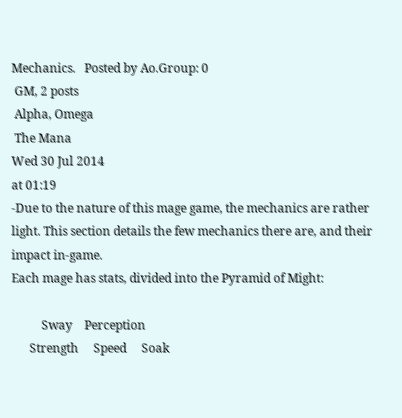Mechanics.   Posted by Ao.Group: 0
 GM, 2 posts
 Alpha, Omega
 The Mana
Wed 30 Jul 2014
at 01:19
-Due to the nature of this mage game, the mechanics are rather light. This section details the few mechanics there are, and their impact in-game.
Each mage has stats, divided into the Pyramid of Might:

          Sway    Perception
      Strength     Speed     Soak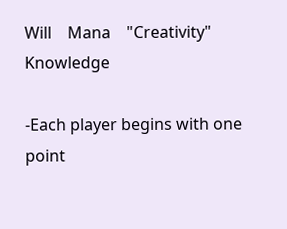Will    Mana    "Creativity"    Knowledge

-Each player begins with one point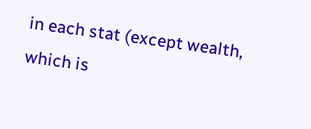in each stat (except wealth, which is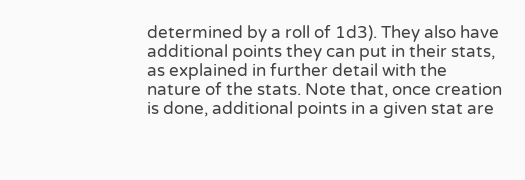determined by a roll of 1d3). They also have additional points they can put in their stats, as explained in further detail with the nature of the stats. Note that, once creation is done, additional points in a given stat are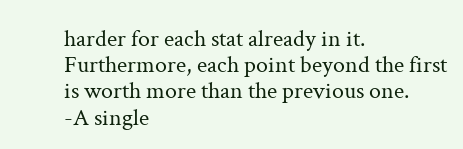harder for each stat already in it. Furthermore, each point beyond the first is worth more than the previous one.
-A single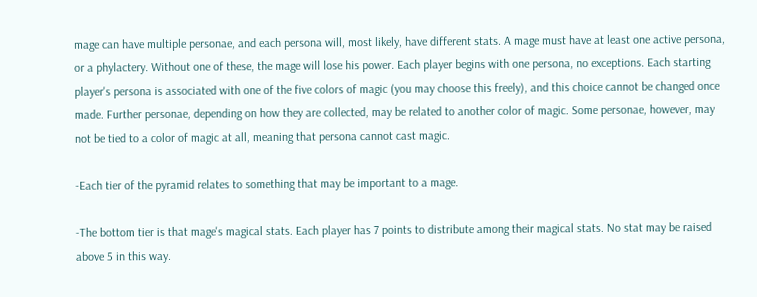mage can have multiple personae, and each persona will, most likely, have different stats. A mage must have at least one active persona, or a phylactery. Without one of these, the mage will lose his power. Each player begins with one persona, no exceptions. Each starting player's persona is associated with one of the five colors of magic (you may choose this freely), and this choice cannot be changed once made. Further personae, depending on how they are collected, may be related to another color of magic. Some personae, however, may not be tied to a color of magic at all, meaning that persona cannot cast magic.

-Each tier of the pyramid relates to something that may be important to a mage.

-The bottom tier is that mage's magical stats. Each player has 7 points to distribute among their magical stats. No stat may be raised above 5 in this way.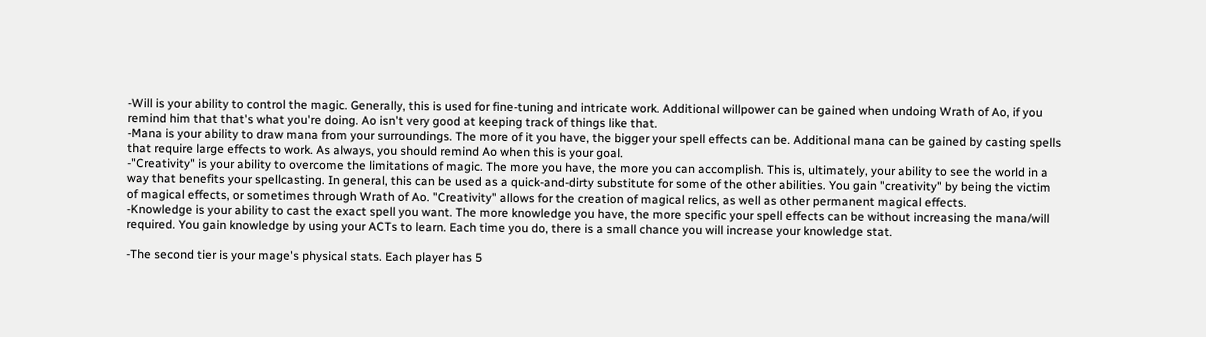-Will is your ability to control the magic. Generally, this is used for fine-tuning and intricate work. Additional willpower can be gained when undoing Wrath of Ao, if you remind him that that's what you're doing. Ao isn't very good at keeping track of things like that.
-Mana is your ability to draw mana from your surroundings. The more of it you have, the bigger your spell effects can be. Additional mana can be gained by casting spells that require large effects to work. As always, you should remind Ao when this is your goal.
-"Creativity" is your ability to overcome the limitations of magic. The more you have, the more you can accomplish. This is, ultimately, your ability to see the world in a way that benefits your spellcasting. In general, this can be used as a quick-and-dirty substitute for some of the other abilities. You gain "creativity" by being the victim of magical effects, or sometimes through Wrath of Ao. "Creativity" allows for the creation of magical relics, as well as other permanent magical effects.
-Knowledge is your ability to cast the exact spell you want. The more knowledge you have, the more specific your spell effects can be without increasing the mana/will required. You gain knowledge by using your ACTs to learn. Each time you do, there is a small chance you will increase your knowledge stat.

-The second tier is your mage's physical stats. Each player has 5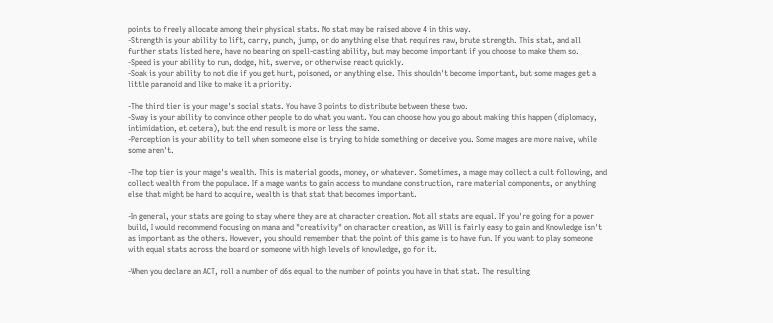points to freely allocate among their physical stats. No stat may be raised above 4 in this way.
-Strength is your ability to lift, carry, punch, jump, or do anything else that requires raw, brute strength. This stat, and all further stats listed here, have no bearing on spell-casting ability, but may become important if you choose to make them so.
-Speed is your ability to run, dodge, hit, swerve, or otherwise react quickly.
-Soak is your ability to not die if you get hurt, poisoned, or anything else. This shouldn't become important, but some mages get a little paranoid and like to make it a priority.

-The third tier is your mage's social stats. You have 3 points to distribute between these two.
-Sway is your ability to convince other people to do what you want. You can choose how you go about making this happen (diplomacy, intimidation, et cetera), but the end result is more or less the same.
-Perception is your ability to tell when someone else is trying to hide something or deceive you. Some mages are more naive, while some aren't.

-The top tier is your mage's wealth. This is material goods, money, or whatever. Sometimes, a mage may collect a cult following, and collect wealth from the populace. If a mage wants to gain access to mundane construction, rare material components, or anything else that might be hard to acquire, wealth is that stat that becomes important.

-In general, your stats are going to stay where they are at character creation. Not all stats are equal. If you're going for a power build, I would recommend focusing on mana and "creativity" on character creation, as Will is fairly easy to gain and Knowledge isn't as important as the others. However, you should remember that the point of this game is to have fun. If you want to play someone with equal stats across the board or someone with high levels of knowledge, go for it.

-When you declare an ACT, roll a number of d6s equal to the number of points you have in that stat. The resulting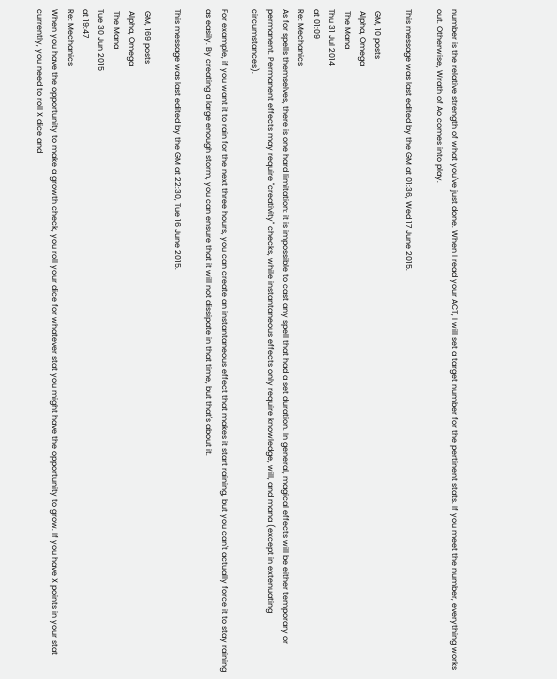number is the relative strength of what you've just done. When I read your ACT, I will set a target number for the pertinent stats. If you meet the number, everything works out. Otherwise, Wrath of Ao comes into play.

This message was last edited by the GM at 01:36, Wed 17 June 2015.

 GM, 10 posts
 Alpha, Omega
 The Mana
Thu 31 Jul 2014
at 01:09
Re: Mechanics
As for spells themselves, there is one hard limitation: it is impossible to cast any spell that had a set duration. In general, magical effects will be either temporary or permanent. Permanent effects may require "creativity" checks, while instantaneous effects only require knowledge, will, and mana (except in extenuating circumstances).

For example, if you want it to rain for the next three hours, you can create an instantaneous effect that makes it start raining, but you can't actually force it to stay raining as easily. By creating a large enough storm, you can ensure that it will not dissipate in that time, but that's about it.

This message was last edited by the GM at 22:30, Tue 16 June 2015.

 GM, 169 posts
 Alpha, Omega
 The Mana
Tue 30 Jun 2015
at 19:47
Re: Mechanics
When you have the opportunity to make a growth check, you roll your dice for whatever stat you might have the opportunity to grow. If you have X points in your stat currently, you need to roll X dice and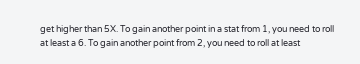get higher than 5X. To gain another point in a stat from 1, you need to roll at least a 6. To gain another point from 2, you need to roll at least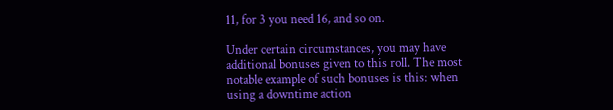11, for 3 you need 16, and so on.

Under certain circumstances, you may have additional bonuses given to this roll. The most notable example of such bonuses is this: when using a downtime action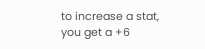to increase a stat, you get a +6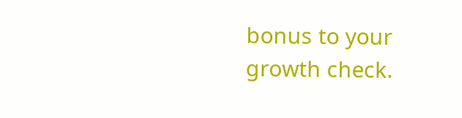bonus to your growth check.